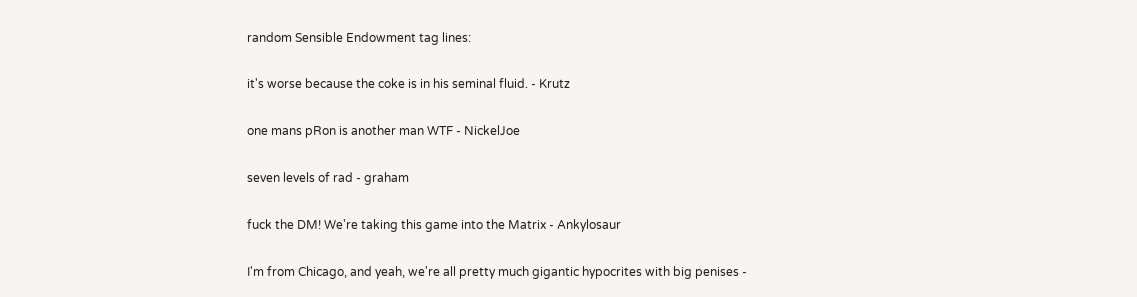random Sensible Endowment tag lines:

it's worse because the coke is in his seminal fluid. - Krutz

one mans pRon is another man WTF - NickelJoe

seven levels of rad - graham

fuck the DM! We're taking this game into the Matrix - Ankylosaur

I'm from Chicago, and yeah, we're all pretty much gigantic hypocrites with big penises -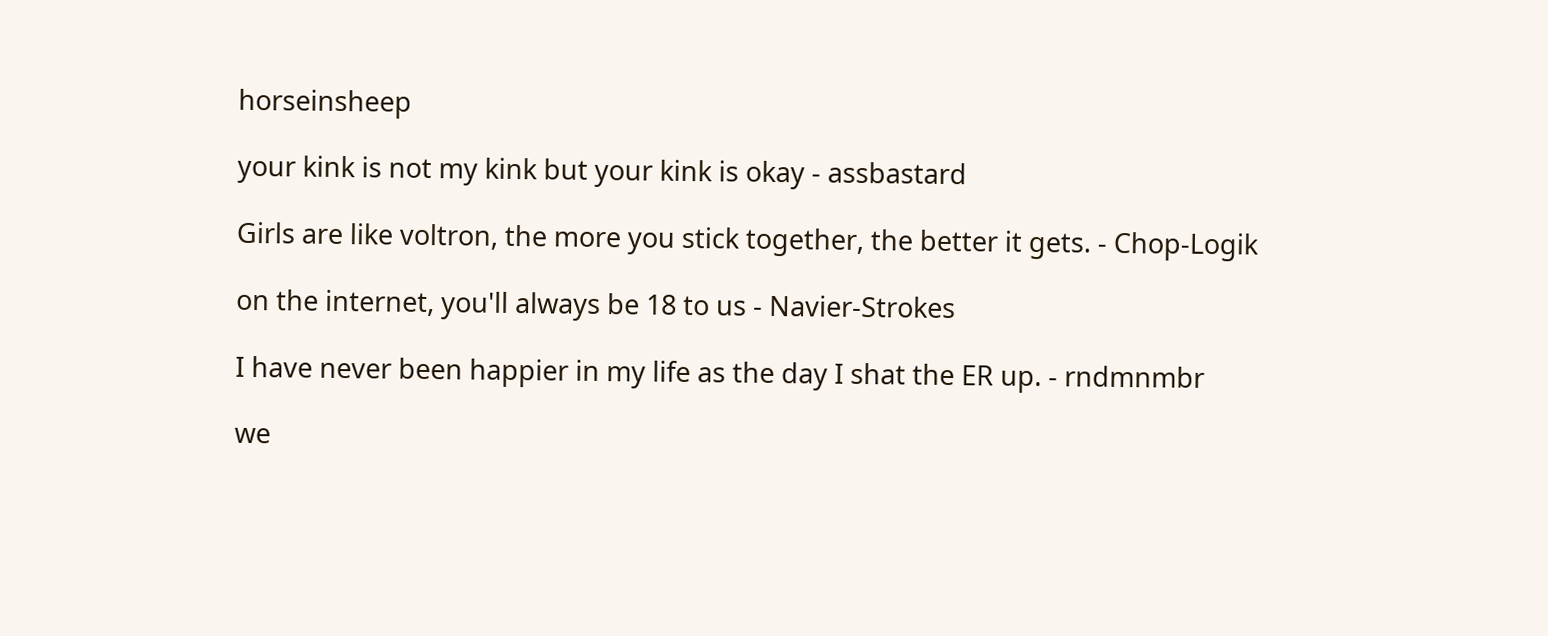horseinsheep

your kink is not my kink but your kink is okay - assbastard

Girls are like voltron, the more you stick together, the better it gets. - Chop-Logik

on the internet, you'll always be 18 to us - Navier-Strokes

I have never been happier in my life as the day I shat the ER up. - rndmnmbr

we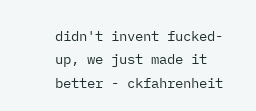didn't invent fucked-up, we just made it better - ckfahrenheit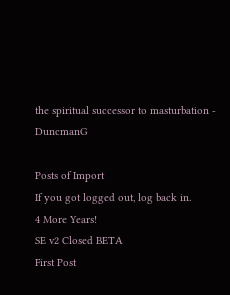the spiritual successor to masturbation - DuncmanG

Posts of Import
If you got logged out, log back in.
4 More Years!
SE v2 Closed BETA
First Post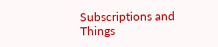Subscriptions and Things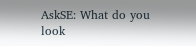AskSE: What do you look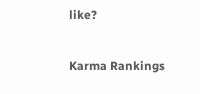like?

Karma Rankings